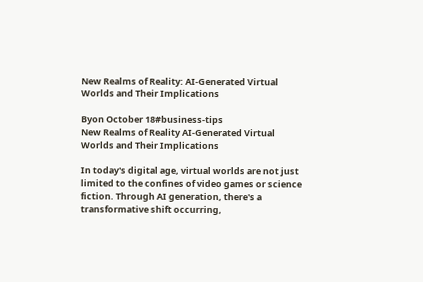New Realms of Reality: AI-Generated Virtual Worlds and Their Implications

Byon October 18#business-tips
New Realms of Reality AI-Generated Virtual Worlds and Their Implications

In today's digital age, virtual worlds are not just limited to the confines of video games or science fiction. Through AI generation, there's a transformative shift occurring,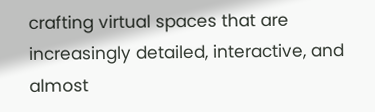crafting virtual spaces that are increasingly detailed, interactive, and almost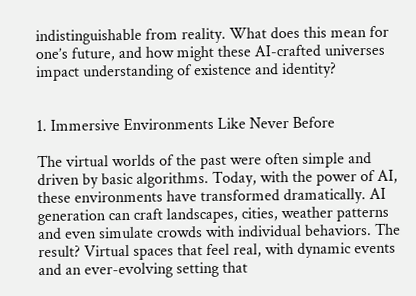indistinguishable from reality. What does this mean for one’s future, and how might these AI-crafted universes impact understanding of existence and identity?


1. Immersive Environments Like Never Before

The virtual worlds of the past were often simple and driven by basic algorithms. Today, with the power of AI, these environments have transformed dramatically. AI generation can craft landscapes, cities, weather patterns and even simulate crowds with individual behaviors. The result? Virtual spaces that feel real, with dynamic events and an ever-evolving setting that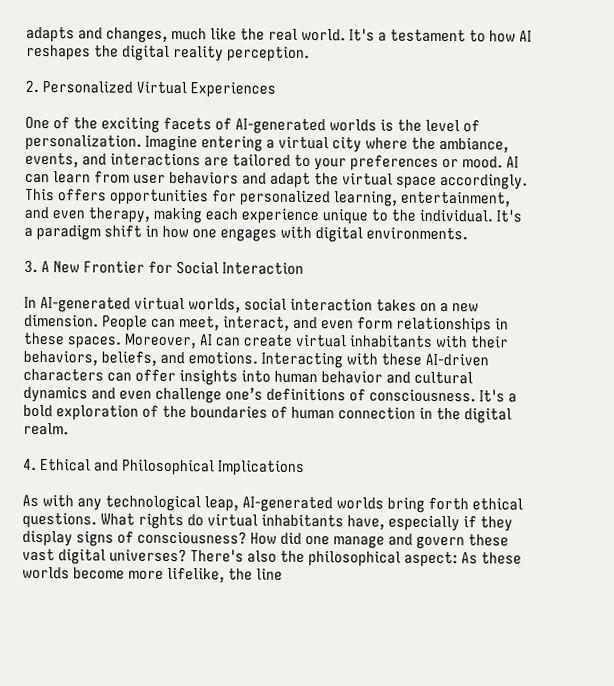adapts and changes, much like the real world. It's a testament to how AI reshapes the digital reality perception.

2. Personalized Virtual Experiences

One of the exciting facets of AI-generated worlds is the level of personalization. Imagine entering a virtual city where the ambiance, events, and interactions are tailored to your preferences or mood. AI can learn from user behaviors and adapt the virtual space accordingly. This offers opportunities for personalized learning, entertainment, and even therapy, making each experience unique to the individual. It's a paradigm shift in how one engages with digital environments.

3. A New Frontier for Social Interaction

In AI-generated virtual worlds, social interaction takes on a new dimension. People can meet, interact, and even form relationships in these spaces. Moreover, AI can create virtual inhabitants with their behaviors, beliefs, and emotions. Interacting with these AI-driven characters can offer insights into human behavior and cultural dynamics and even challenge one’s definitions of consciousness. It's a bold exploration of the boundaries of human connection in the digital realm.

4. Ethical and Philosophical Implications

As with any technological leap, AI-generated worlds bring forth ethical questions. What rights do virtual inhabitants have, especially if they display signs of consciousness? How did one manage and govern these vast digital universes? There's also the philosophical aspect: As these worlds become more lifelike, the line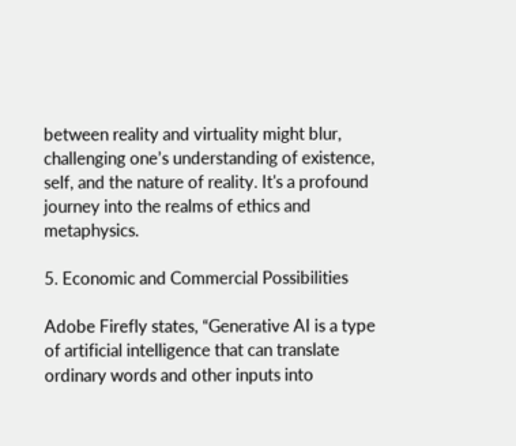between reality and virtuality might blur, challenging one’s understanding of existence, self, and the nature of reality. It's a profound journey into the realms of ethics and metaphysics.

5. Economic and Commercial Possibilities

Adobe Firefly states, “Generative AI is a type of artificial intelligence that can translate ordinary words and other inputs into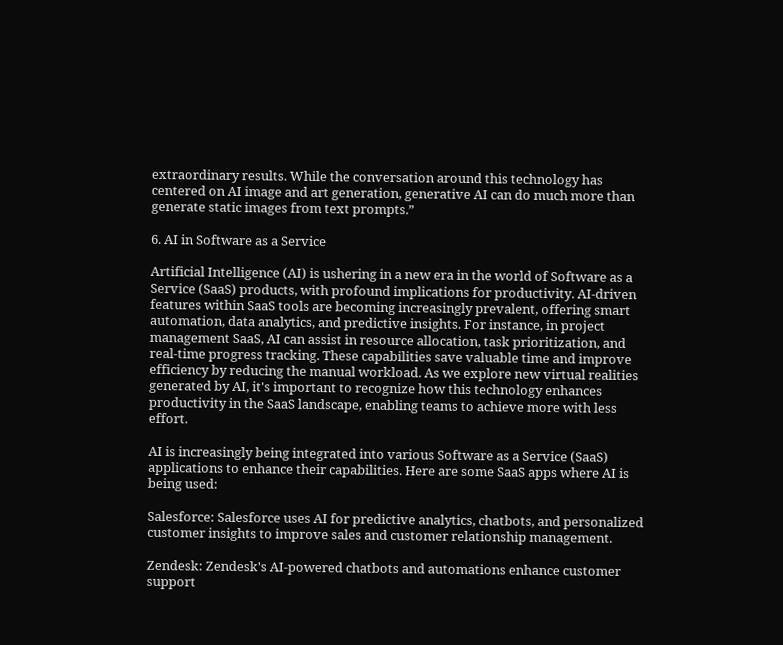extraordinary results. While the conversation around this technology has centered on AI image and art generation, generative AI can do much more than generate static images from text prompts.”

6. AI in Software as a Service

Artificial Intelligence (AI) is ushering in a new era in the world of Software as a Service (SaaS) products, with profound implications for productivity. AI-driven features within SaaS tools are becoming increasingly prevalent, offering smart automation, data analytics, and predictive insights. For instance, in project management SaaS, AI can assist in resource allocation, task prioritization, and real-time progress tracking. These capabilities save valuable time and improve efficiency by reducing the manual workload. As we explore new virtual realities generated by AI, it's important to recognize how this technology enhances productivity in the SaaS landscape, enabling teams to achieve more with less effort.

AI is increasingly being integrated into various Software as a Service (SaaS) applications to enhance their capabilities. Here are some SaaS apps where AI is being used:

Salesforce: Salesforce uses AI for predictive analytics, chatbots, and personalized customer insights to improve sales and customer relationship management.

Zendesk: Zendesk's AI-powered chatbots and automations enhance customer support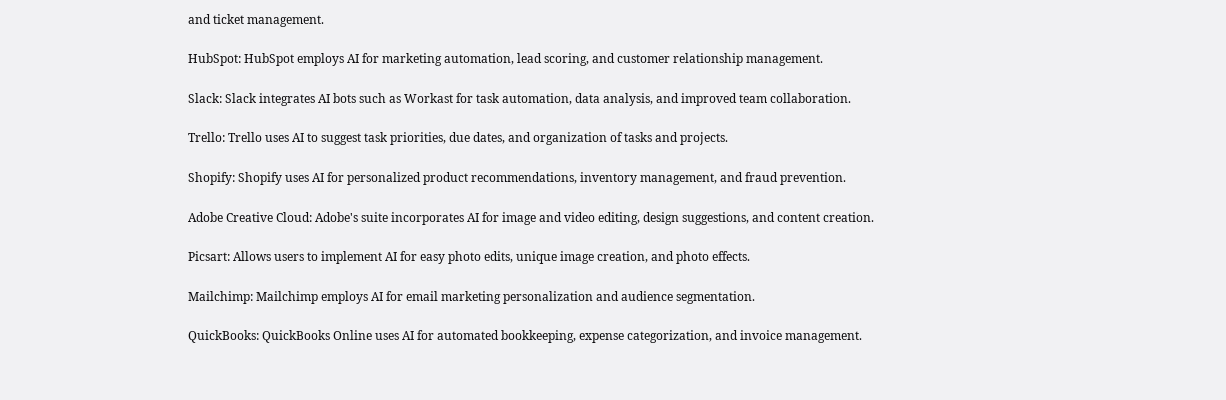and ticket management.

HubSpot: HubSpot employs AI for marketing automation, lead scoring, and customer relationship management.

Slack: Slack integrates AI bots such as Workast for task automation, data analysis, and improved team collaboration.

Trello: Trello uses AI to suggest task priorities, due dates, and organization of tasks and projects.

Shopify: Shopify uses AI for personalized product recommendations, inventory management, and fraud prevention.

Adobe Creative Cloud: Adobe's suite incorporates AI for image and video editing, design suggestions, and content creation.

Picsart: Allows users to implement AI for easy photo edits, unique image creation, and photo effects.

Mailchimp: Mailchimp employs AI for email marketing personalization and audience segmentation.

QuickBooks: QuickBooks Online uses AI for automated bookkeeping, expense categorization, and invoice management.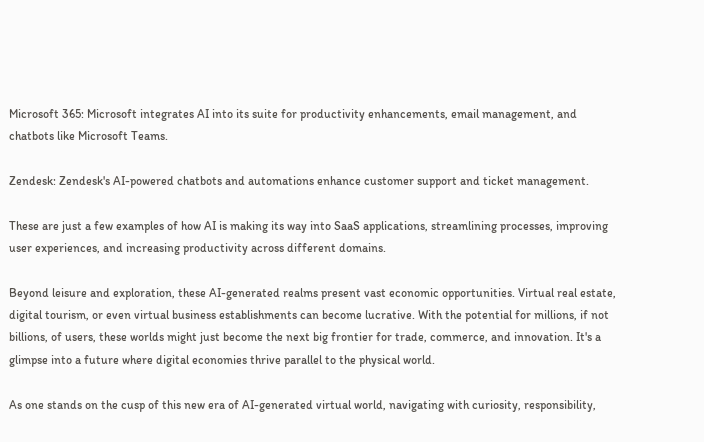Microsoft 365: Microsoft integrates AI into its suite for productivity enhancements, email management, and chatbots like Microsoft Teams.

Zendesk: Zendesk's AI-powered chatbots and automations enhance customer support and ticket management.

These are just a few examples of how AI is making its way into SaaS applications, streamlining processes, improving user experiences, and increasing productivity across different domains.

Beyond leisure and exploration, these AI-generated realms present vast economic opportunities. Virtual real estate, digital tourism, or even virtual business establishments can become lucrative. With the potential for millions, if not billions, of users, these worlds might just become the next big frontier for trade, commerce, and innovation. It's a glimpse into a future where digital economies thrive parallel to the physical world.

As one stands on the cusp of this new era of AI-generated virtual world, navigating with curiosity, responsibility,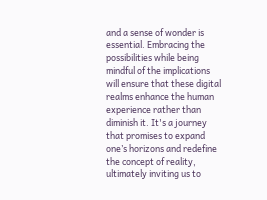and a sense of wonder is essential. Embracing the possibilities while being mindful of the implications will ensure that these digital realms enhance the human experience rather than diminish it. It's a journey that promises to expand one’s horizons and redefine the concept of reality, ultimately inviting us to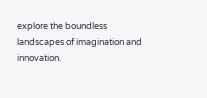explore the boundless landscapes of imagination and innovation.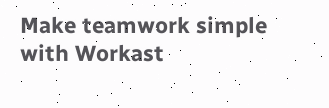Make teamwork simple with Workast